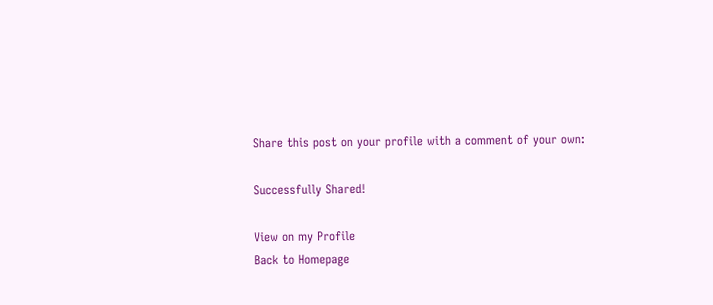Share this post on your profile with a comment of your own:

Successfully Shared!

View on my Profile
Back to Homepage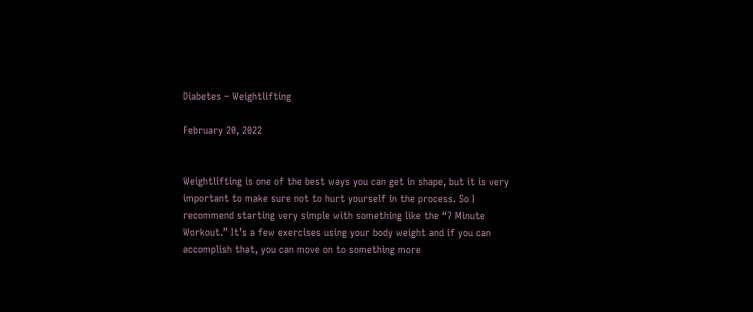Diabetes – Weightlifting

February 20, 2022


Weightlifting is one of the best ways you can get in shape, but it is very important to make sure not to hurt yourself in the process. So I recommend starting very simple with something like the “7 Minute Workout.” It’s a few exercises using your body weight and if you can accomplish that, you can move on to something more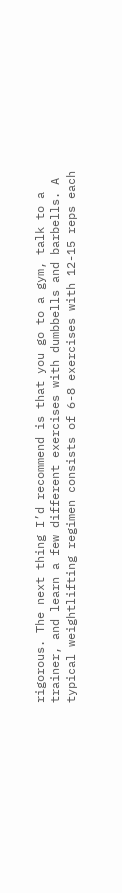rigorous. The next thing I’d recommend is that you go to a gym, talk to a trainer, and learn a few different exercises with dumbbells and barbells. A typical weightlifting regimen consists of 6-8 exercises with 12-15 reps each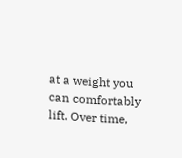at a weight you can comfortably lift. Over time,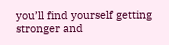you’ll find yourself getting stronger and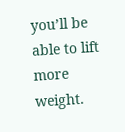you’ll be able to lift more weight.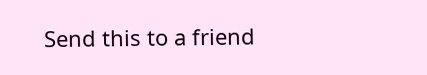Send this to a friend